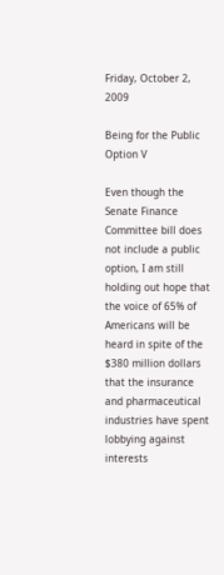Friday, October 2, 2009

Being for the Public Option V

Even though the Senate Finance Committee bill does not include a public option, I am still holding out hope that the voice of 65% of Americans will be heard in spite of the $380 million dollars that the insurance and pharmaceutical industries have spent lobbying against interests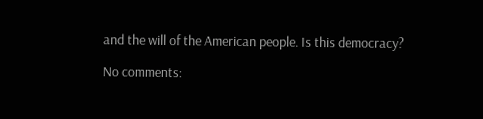and the will of the American people. Is this democracy?

No comments: